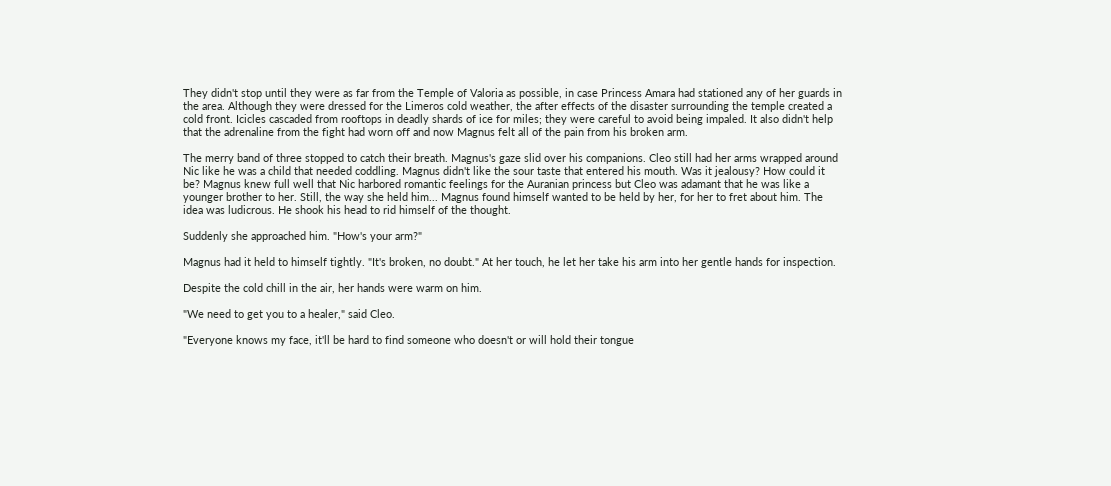They didn't stop until they were as far from the Temple of Valoria as possible, in case Princess Amara had stationed any of her guards in the area. Although they were dressed for the Limeros cold weather, the after effects of the disaster surrounding the temple created a cold front. Icicles cascaded from rooftops in deadly shards of ice for miles; they were careful to avoid being impaled. It also didn't help that the adrenaline from the fight had worn off and now Magnus felt all of the pain from his broken arm.

The merry band of three stopped to catch their breath. Magnus's gaze slid over his companions. Cleo still had her arms wrapped around Nic like he was a child that needed coddling. Magnus didn't like the sour taste that entered his mouth. Was it jealousy? How could it be? Magnus knew full well that Nic harbored romantic feelings for the Auranian princess but Cleo was adamant that he was like a younger brother to her. Still, the way she held him... Magnus found himself wanted to be held by her, for her to fret about him. The idea was ludicrous. He shook his head to rid himself of the thought.

Suddenly she approached him. "How's your arm?"

Magnus had it held to himself tightly. "It's broken, no doubt." At her touch, he let her take his arm into her gentle hands for inspection.

Despite the cold chill in the air, her hands were warm on him.

"We need to get you to a healer," said Cleo.

"Everyone knows my face, it'll be hard to find someone who doesn't or will hold their tongue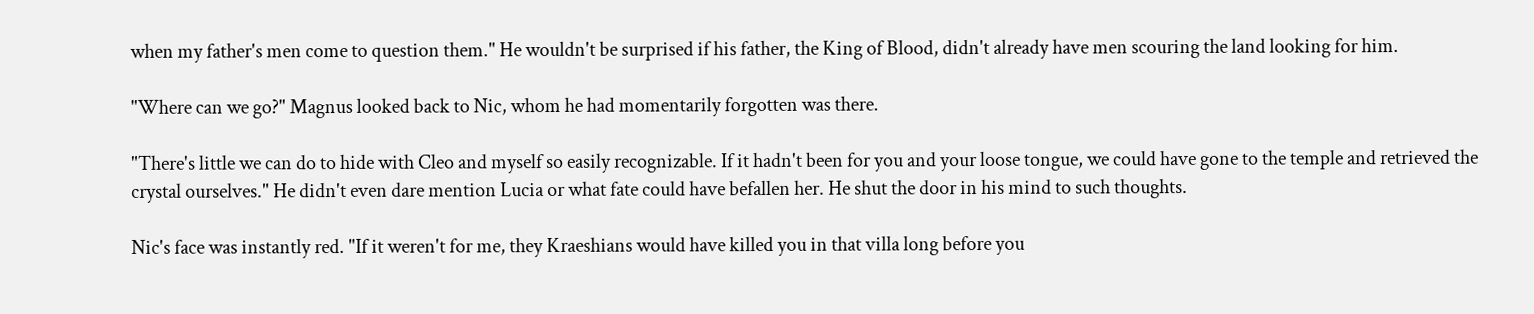when my father's men come to question them." He wouldn't be surprised if his father, the King of Blood, didn't already have men scouring the land looking for him.

"Where can we go?" Magnus looked back to Nic, whom he had momentarily forgotten was there.

"There's little we can do to hide with Cleo and myself so easily recognizable. If it hadn't been for you and your loose tongue, we could have gone to the temple and retrieved the crystal ourselves." He didn't even dare mention Lucia or what fate could have befallen her. He shut the door in his mind to such thoughts.

Nic's face was instantly red. "If it weren't for me, they Kraeshians would have killed you in that villa long before you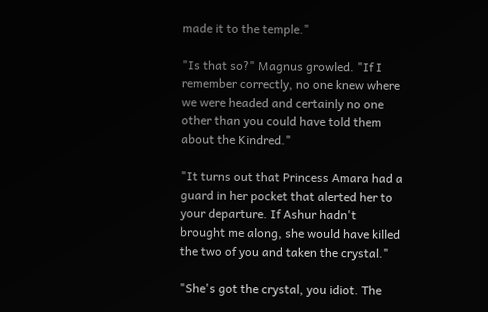made it to the temple."

"Is that so?" Magnus growled. "If I remember correctly, no one knew where we were headed and certainly no one other than you could have told them about the Kindred."

"It turns out that Princess Amara had a guard in her pocket that alerted her to your departure. If Ashur hadn't brought me along, she would have killed the two of you and taken the crystal."

"She's got the crystal, you idiot. The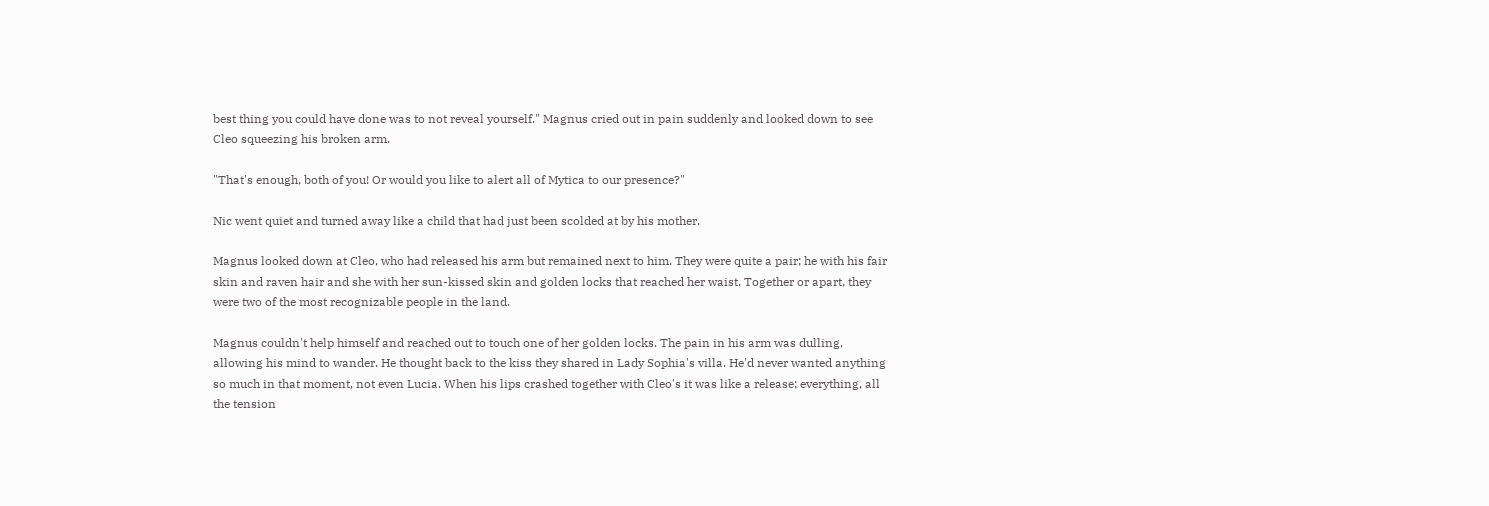best thing you could have done was to not reveal yourself." Magnus cried out in pain suddenly and looked down to see Cleo squeezing his broken arm.

"That's enough, both of you! Or would you like to alert all of Mytica to our presence?"

Nic went quiet and turned away like a child that had just been scolded at by his mother.

Magnus looked down at Cleo, who had released his arm but remained next to him. They were quite a pair; he with his fair skin and raven hair and she with her sun-kissed skin and golden locks that reached her waist. Together or apart, they were two of the most recognizable people in the land.

Magnus couldn't help himself and reached out to touch one of her golden locks. The pain in his arm was dulling, allowing his mind to wander. He thought back to the kiss they shared in Lady Sophia's villa. He'd never wanted anything so much in that moment, not even Lucia. When his lips crashed together with Cleo's it was like a release; everything, all the tension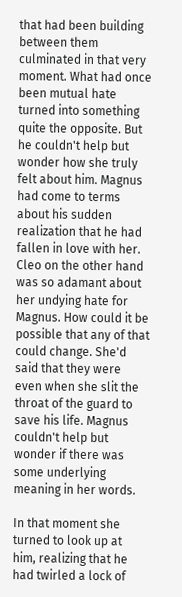that had been building between them culminated in that very moment. What had once been mutual hate turned into something quite the opposite. But he couldn't help but wonder how she truly felt about him. Magnus had come to terms about his sudden realization that he had fallen in love with her. Cleo on the other hand was so adamant about her undying hate for Magnus. How could it be possible that any of that could change. She'd said that they were even when she slit the throat of the guard to save his life. Magnus couldn't help but wonder if there was some underlying meaning in her words.

In that moment she turned to look up at him, realizing that he had twirled a lock of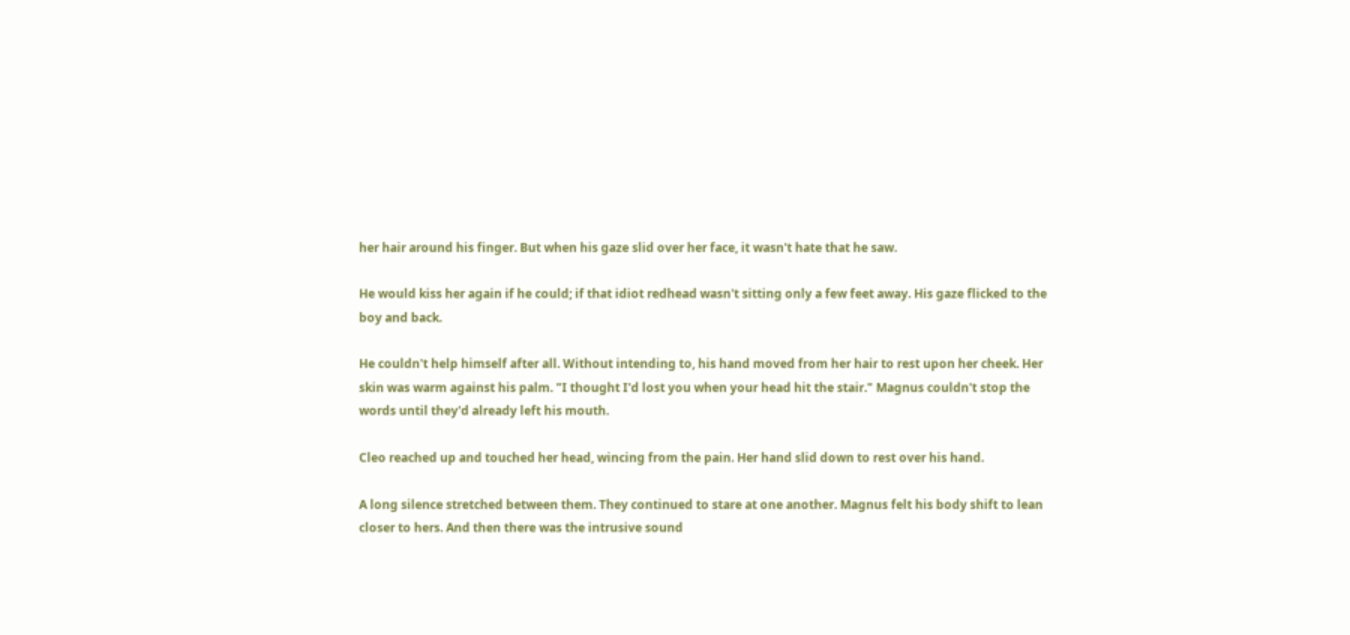her hair around his finger. But when his gaze slid over her face, it wasn't hate that he saw.

He would kiss her again if he could; if that idiot redhead wasn't sitting only a few feet away. His gaze flicked to the boy and back.

He couldn't help himself after all. Without intending to, his hand moved from her hair to rest upon her cheek. Her skin was warm against his palm. "I thought I'd lost you when your head hit the stair." Magnus couldn't stop the words until they'd already left his mouth.

Cleo reached up and touched her head, wincing from the pain. Her hand slid down to rest over his hand.

A long silence stretched between them. They continued to stare at one another. Magnus felt his body shift to lean closer to hers. And then there was the intrusive sound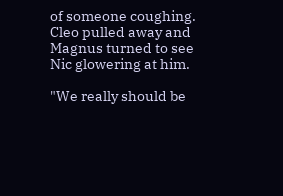of someone coughing. Cleo pulled away and Magnus turned to see Nic glowering at him.

"We really should be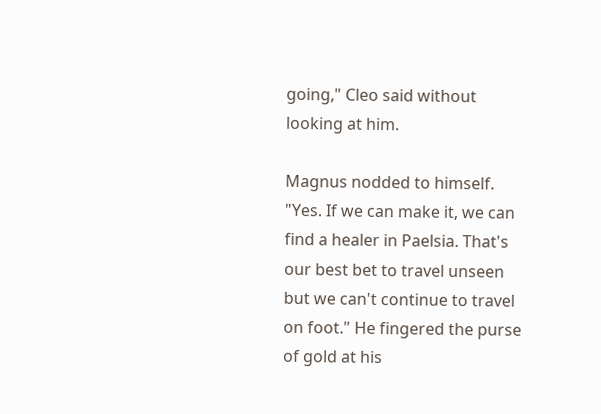going," Cleo said without looking at him.

Magnus nodded to himself. "Yes. If we can make it, we can find a healer in Paelsia. That's our best bet to travel unseen but we can't continue to travel on foot." He fingered the purse of gold at his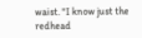waist. "I know just the redhead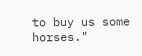to buy us some horses."